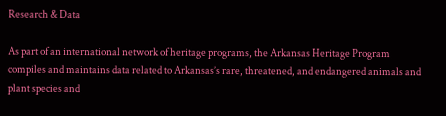Research & Data

As part of an international network of heritage programs, the Arkansas Heritage Program compiles and maintains data related to Arkansas’s rare, threatened, and endangered animals and plant species and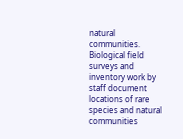natural communities. Biological field surveys and inventory work by staff document locations of rare species and natural communities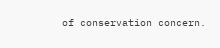of conservation concern.